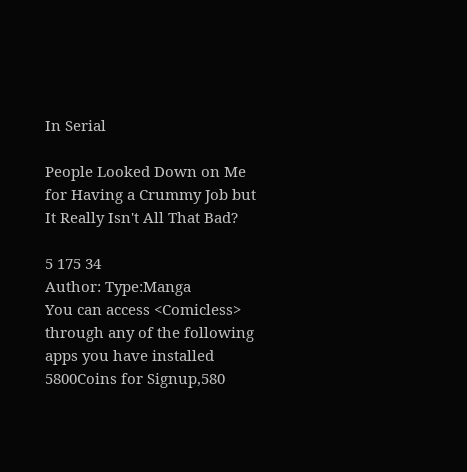In Serial

People Looked Down on Me for Having a Crummy Job but It Really Isn't All That Bad?

5 175 34
Author: Type:Manga
You can access <Comicless> through any of the following apps you have installed
5800Coins for Signup,580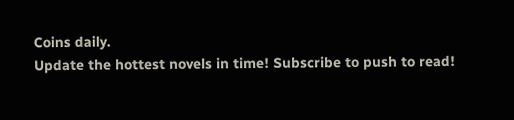Coins daily.
Update the hottest novels in time! Subscribe to push to read!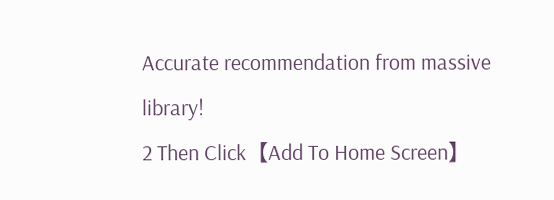Accurate recommendation from massive library!
2 Then Click【Add To Home Screen】